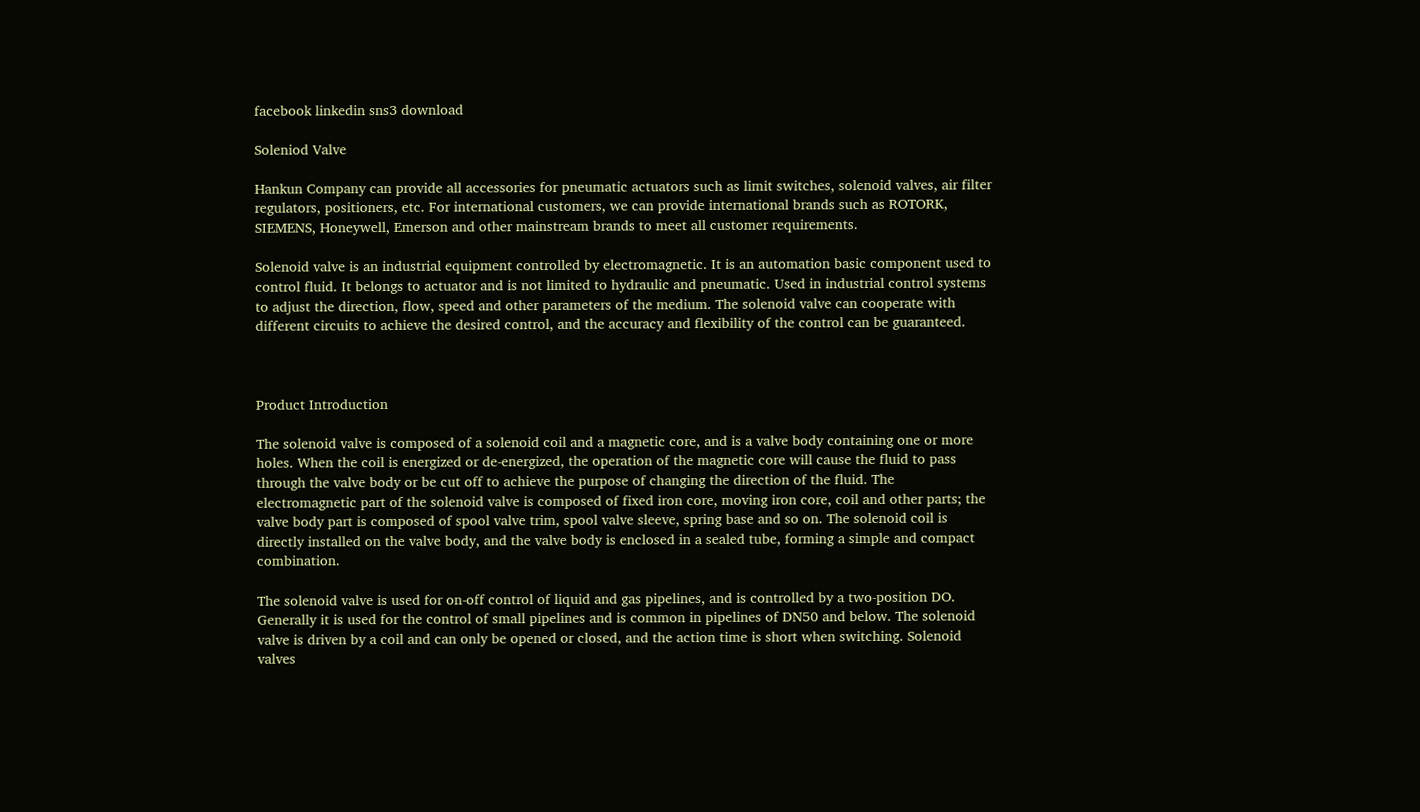facebook linkedin sns3 download

Soleniod Valve

Hankun Company can provide all accessories for pneumatic actuators such as limit switches, solenoid valves, air filter regulators, positioners, etc. For international customers, we can provide international brands such as ROTORK, SIEMENS, Honeywell, Emerson and other mainstream brands to meet all customer requirements.

Solenoid valve is an industrial equipment controlled by electromagnetic. It is an automation basic component used to control fluid. It belongs to actuator and is not limited to hydraulic and pneumatic. Used in industrial control systems to adjust the direction, flow, speed and other parameters of the medium. The solenoid valve can cooperate with different circuits to achieve the desired control, and the accuracy and flexibility of the control can be guaranteed.



Product Introduction

The solenoid valve is composed of a solenoid coil and a magnetic core, and is a valve body containing one or more holes. When the coil is energized or de-energized, the operation of the magnetic core will cause the fluid to pass through the valve body or be cut off to achieve the purpose of changing the direction of the fluid. The electromagnetic part of the solenoid valve is composed of fixed iron core, moving iron core, coil and other parts; the valve body part is composed of spool valve trim, spool valve sleeve, spring base and so on. The solenoid coil is directly installed on the valve body, and the valve body is enclosed in a sealed tube, forming a simple and compact combination.

The solenoid valve is used for on-off control of liquid and gas pipelines, and is controlled by a two-position DO. Generally it is used for the control of small pipelines and is common in pipelines of DN50 and below. The solenoid valve is driven by a coil and can only be opened or closed, and the action time is short when switching. Solenoid valves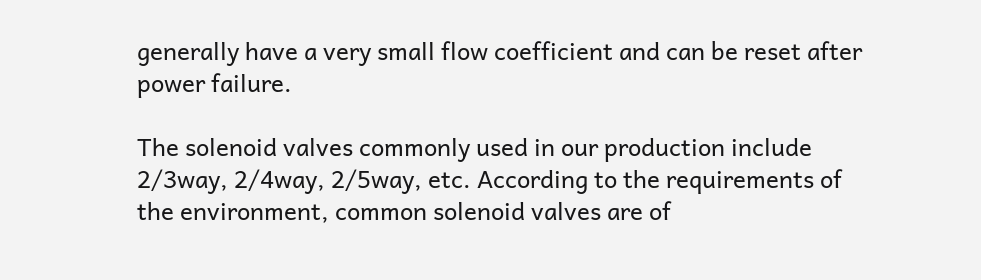generally have a very small flow coefficient and can be reset after power failure.

The solenoid valves commonly used in our production include 2/3way, 2/4way, 2/5way, etc. According to the requirements of the environment, common solenoid valves are of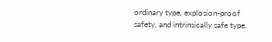ordinary type, explosion-proof safety, and intrinsically safe type.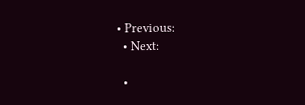• Previous:
  • Next:

  •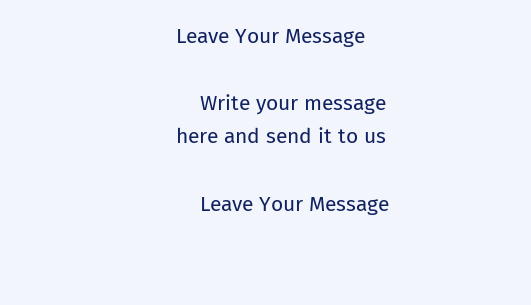Leave Your Message

    Write your message here and send it to us

    Leave Your Message